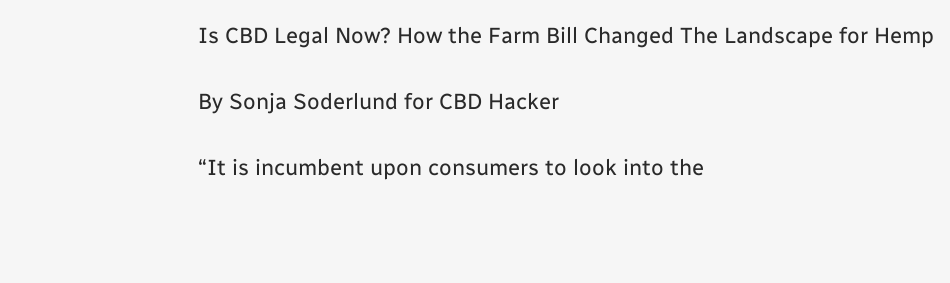Is CBD Legal Now? How the Farm Bill Changed The Landscape for Hemp

By Sonja Soderlund for CBD Hacker

“It is incumbent upon consumers to look into the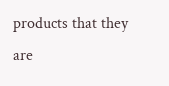products that they are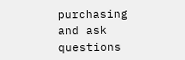purchasing and ask questions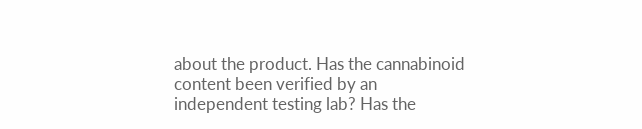about the product. Has the cannabinoid content been verified by an independent testing lab? Has the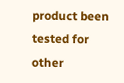product been tested for other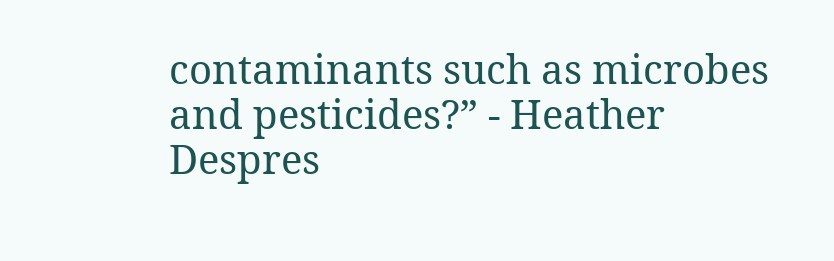contaminants such as microbes and pesticides?” - Heather Despres